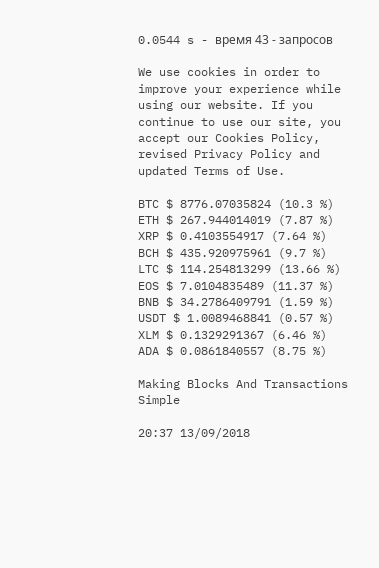0.0544 s - время 43 - запросов

We use cookies in order to improve your experience while using our website. If you continue to use our site, you accept our Cookies Policy, revised Privacy Policy and updated Terms of Use.

BTC $ 8776.07035824 (10.3 %)
ETH $ 267.944014019 (7.87 %)
XRP $ 0.4103554917 (7.64 %)
BCH $ 435.920975961 (9.7 %)
LTC $ 114.254813299 (13.66 %)
EOS $ 7.0104835489 (11.37 %)
BNB $ 34.2786409791 (1.59 %)
USDT $ 1.0089468841 (0.57 %)
XLM $ 0.1329291367 (6.46 %)
ADA $ 0.0861840557 (8.75 %)

Making Blocks And Transactions Simple

20:37 13/09/2018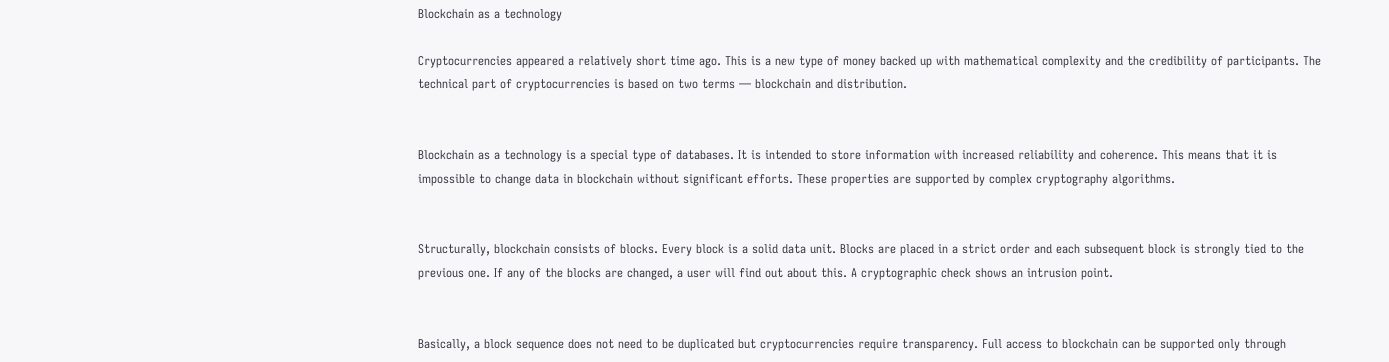Blockchain as a technology

Cryptocurrencies appeared a relatively short time ago. This is a new type of money backed up with mathematical complexity and the credibility of participants. The technical part of cryptocurrencies is based on two terms — blockchain and distribution.


Blockchain as a technology is a special type of databases. It is intended to store information with increased reliability and coherence. This means that it is impossible to change data in blockchain without significant efforts. These properties are supported by complex cryptography algorithms.


Structurally, blockchain consists of blocks. Every block is a solid data unit. Blocks are placed in a strict order and each subsequent block is strongly tied to the previous one. If any of the blocks are changed, a user will find out about this. A cryptographic check shows an intrusion point.


Basically, a block sequence does not need to be duplicated but cryptocurrencies require transparency. Full access to blockchain can be supported only through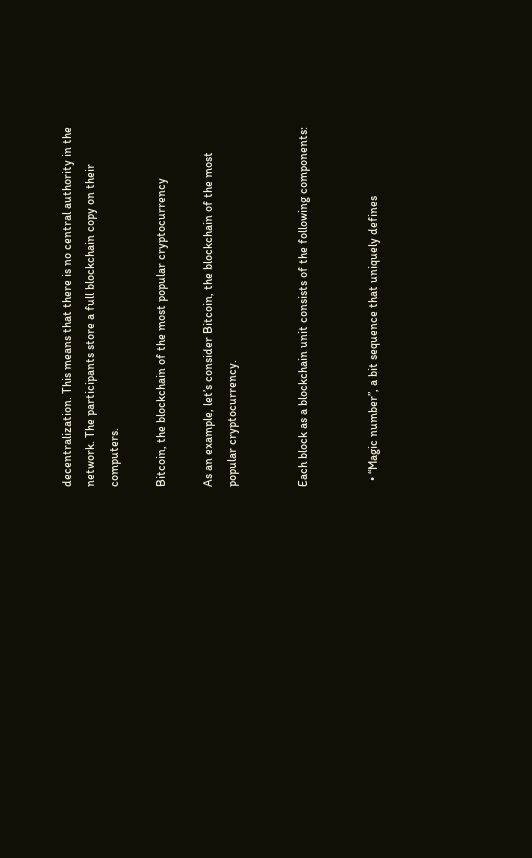decentralization. This means that there is no central authority in the network. The participants store a full blockchain copy on their computers.

Bitcoin, the blockchain of the most popular cryptocurrency

As an example, let’s consider Bitcoin, the blockchain of the most popular cryptocurrency.


Each block as a blockchain unit consists of the following components:


  • “Magic number”, a bit sequence that uniquely defines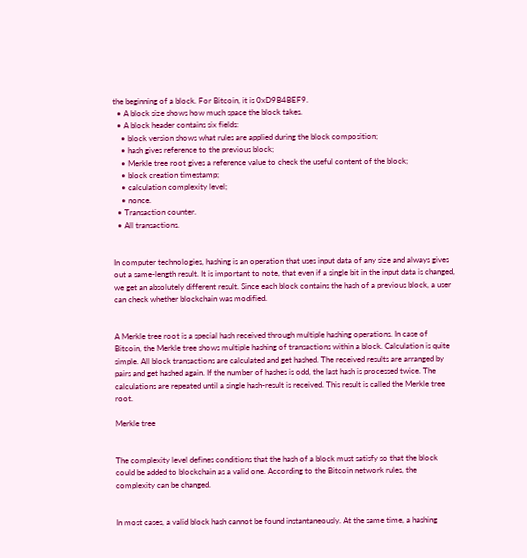the beginning of a block. For Bitcoin, it is 0xD9B4BEF9.
  • A block size shows how much space the block takes.
  • A block header contains six fields:
    • block version shows what rules are applied during the block composition;
    • hash gives reference to the previous block;
    • Merkle tree root gives a reference value to check the useful content of the block;
    • block creation timestamp;
    • calculation complexity level;
    • nonce.
  • Transaction counter.
  • All transactions.


In computer technologies, hashing is an operation that uses input data of any size and always gives out a same-length result. It is important to note, that even if a single bit in the input data is changed, we get an absolutely different result. Since each block contains the hash of a previous block, a user can check whether blockchain was modified.


A Merkle tree root is a special hash received through multiple hashing operations. In case of Bitcoin, the Merkle tree shows multiple hashing of transactions within a block. Calculation is quite simple. All block transactions are calculated and get hashed. The received results are arranged by pairs and get hashed again. If the number of hashes is odd, the last hash is processed twice. The calculations are repeated until a single hash-result is received. This result is called the Merkle tree root.

Merkle tree


The complexity level defines conditions that the hash of a block must satisfy so that the block could be added to blockchain as a valid one. According to the Bitcoin network rules, the complexity can be changed.


In most cases, a valid block hash cannot be found instantaneously. At the same time, a hashing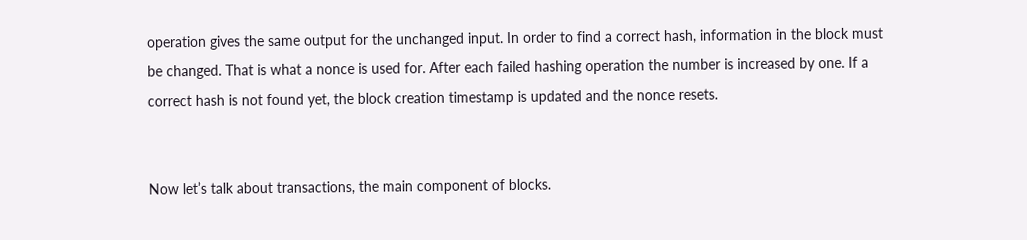operation gives the same output for the unchanged input. In order to find a correct hash, information in the block must be changed. That is what a nonce is used for. After each failed hashing operation the number is increased by one. If a correct hash is not found yet, the block creation timestamp is updated and the nonce resets.


Now let’s talk about transactions, the main component of blocks.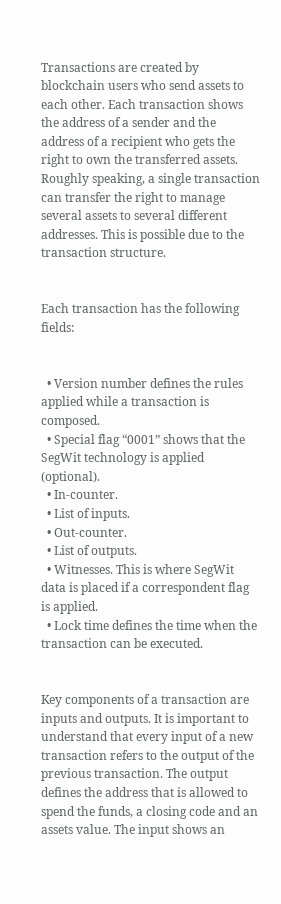Transactions are created by blockchain users who send assets to each other. Each transaction shows the address of a sender and the address of a recipient who gets the right to own the transferred assets. Roughly speaking, a single transaction can transfer the right to manage several assets to several different addresses. This is possible due to the transaction structure.


Each transaction has the following fields:


  • Version number defines the rules applied while a transaction is composed.
  • Special flag “0001” shows that the SegWit technology is applied (optional).
  • In-counter.
  • List of inputs.
  • Out-counter.
  • List of outputs.
  • Witnesses. This is where SegWit data is placed if a correspondent flag is applied.
  • Lock time defines the time when the transaction can be executed.


Key components of a transaction are inputs and outputs. It is important to understand that every input of a new transaction refers to the output of the previous transaction. The output defines the address that is allowed to spend the funds, a closing code and an assets value. The input shows an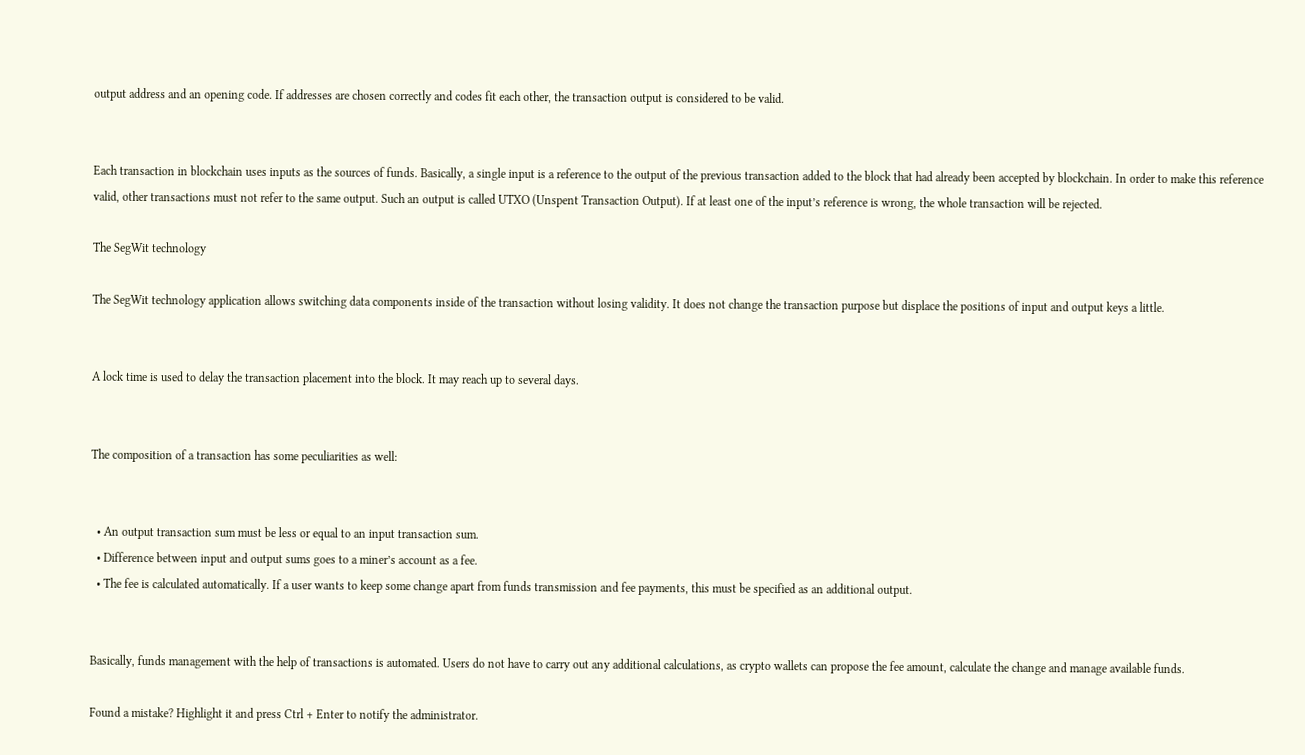output address and an opening code. If addresses are chosen correctly and codes fit each other, the transaction output is considered to be valid.


Each transaction in blockchain uses inputs as the sources of funds. Basically, a single input is a reference to the output of the previous transaction added to the block that had already been accepted by blockchain. In order to make this reference valid, other transactions must not refer to the same output. Such an output is called UTXO (Unspent Transaction Output). If at least one of the input’s reference is wrong, the whole transaction will be rejected.

The SegWit technology

The SegWit technology application allows switching data components inside of the transaction without losing validity. It does not change the transaction purpose but displace the positions of input and output keys a little.


A lock time is used to delay the transaction placement into the block. It may reach up to several days.


The composition of a transaction has some peculiarities as well:


  • An output transaction sum must be less or equal to an input transaction sum.
  • Difference between input and output sums goes to a miner’s account as a fee.
  • The fee is calculated automatically. If a user wants to keep some change apart from funds transmission and fee payments, this must be specified as an additional output.


Basically, funds management with the help of transactions is automated. Users do not have to carry out any additional calculations, as crypto wallets can propose the fee amount, calculate the change and manage available funds.

Found a mistake? Highlight it and press Ctrl + Enter to notify the administrator.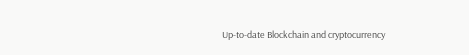Up-to-date Blockchain and cryptocurrency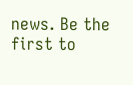news. Be the first to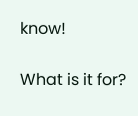know!

What is it for?